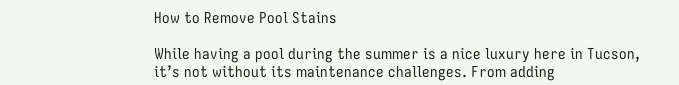How to Remove Pool Stains

While having a pool during the summer is a nice luxury here in Tucson, it’s not without its maintenance challenges. From adding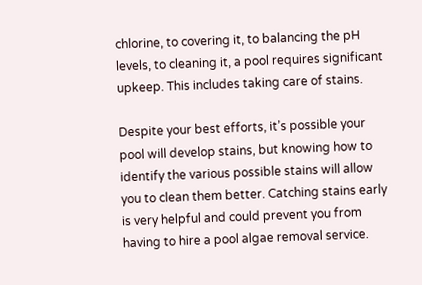chlorine, to covering it, to balancing the pH levels, to cleaning it, a pool requires significant upkeep. This includes taking care of stains.

Despite your best efforts, it’s possible your pool will develop stains, but knowing how to identify the various possible stains will allow you to clean them better. Catching stains early is very helpful and could prevent you from having to hire a pool algae removal service.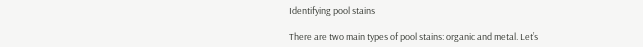Identifying pool stains

There are two main types of pool stains: organic and metal. Let’s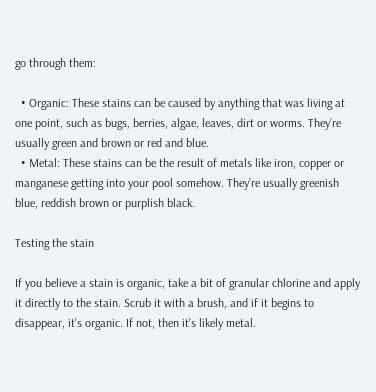go through them:

  • Organic: These stains can be caused by anything that was living at one point, such as bugs, berries, algae, leaves, dirt or worms. They’re usually green and brown or red and blue.
  • Metal: These stains can be the result of metals like iron, copper or manganese getting into your pool somehow. They’re usually greenish blue, reddish brown or purplish black.

Testing the stain

If you believe a stain is organic, take a bit of granular chlorine and apply it directly to the stain. Scrub it with a brush, and if it begins to disappear, it’s organic. If not, then it’s likely metal.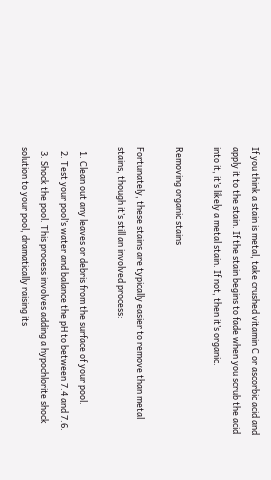If you think a stain is metal, take crushed vitamin C or ascorbic acid and apply it to the stain. If the stain begins to fade when you scrub the acid into it, it’s likely a metal stain. If not, then it’s organic.

Removing organic stains

Fortunately, these stains are typically easier to remove than metal stains, though it’s still an involved process:

  1. Clean out any leaves or debris from the surface of your pool.
  2. Test your pool’s water and balance the pH to between 7.4 and 7.6.
  3. Shock the pool. This process involves adding a hypochlorite shock solution to your pool, dramatically raising its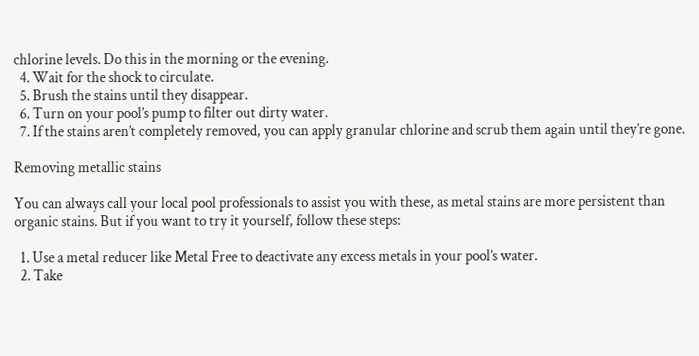chlorine levels. Do this in the morning or the evening.
  4. Wait for the shock to circulate.
  5. Brush the stains until they disappear.
  6. Turn on your pool’s pump to filter out dirty water.
  7. If the stains aren’t completely removed, you can apply granular chlorine and scrub them again until they’re gone.

Removing metallic stains

You can always call your local pool professionals to assist you with these, as metal stains are more persistent than organic stains. But if you want to try it yourself, follow these steps:

  1. Use a metal reducer like Metal Free to deactivate any excess metals in your pool’s water.
  2. Take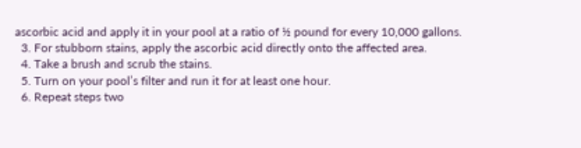ascorbic acid and apply it in your pool at a ratio of ½ pound for every 10,000 gallons.
  3. For stubborn stains, apply the ascorbic acid directly onto the affected area.
  4. Take a brush and scrub the stains.
  5. Turn on your pool’s filter and run it for at least one hour.
  6. Repeat steps two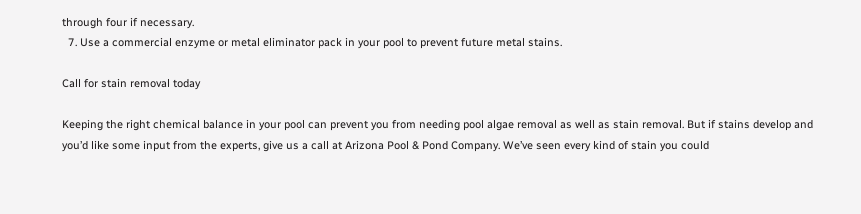through four if necessary.
  7. Use a commercial enzyme or metal eliminator pack in your pool to prevent future metal stains.

Call for stain removal today

Keeping the right chemical balance in your pool can prevent you from needing pool algae removal as well as stain removal. But if stains develop and you’d like some input from the experts, give us a call at Arizona Pool & Pond Company. We’ve seen every kind of stain you could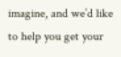imagine, and we’d like to help you get your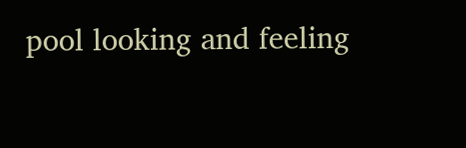pool looking and feeling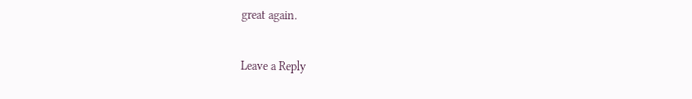great again.

Leave a Reply